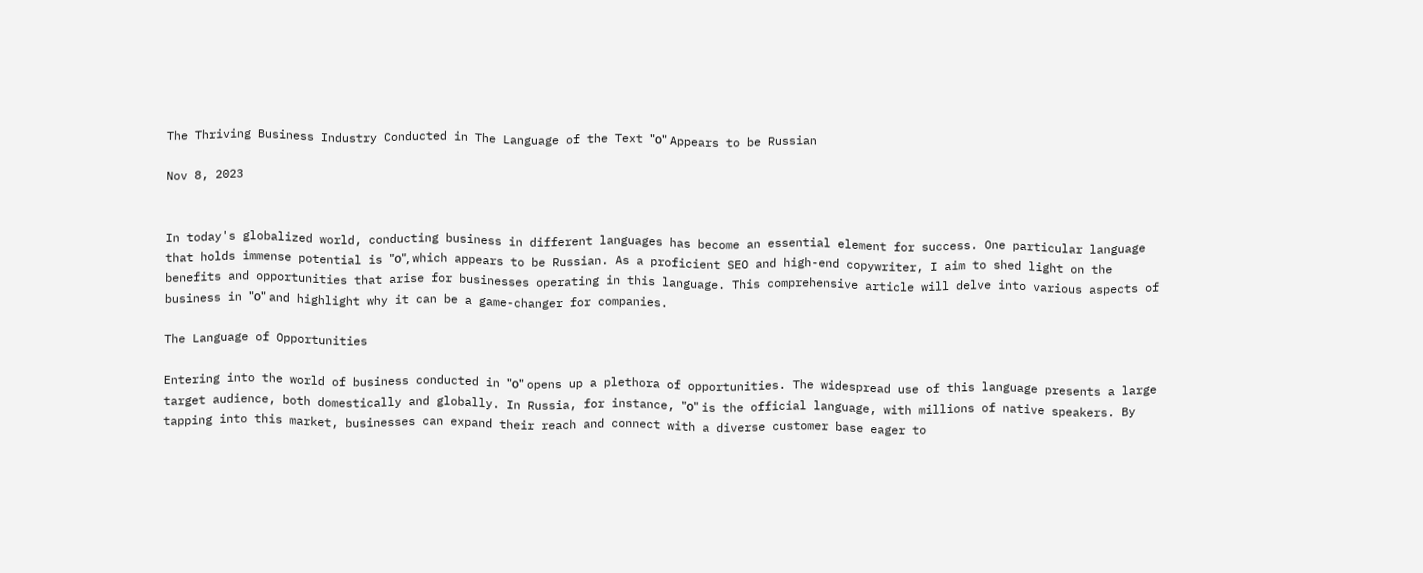The Thriving Business Industry Conducted in The Language of the Text "о" Appears to be Russian

Nov 8, 2023


In today's globalized world, conducting business in different languages has become an essential element for success. One particular language that holds immense potential is "о", which appears to be Russian. As a proficient SEO and high-end copywriter, I aim to shed light on the benefits and opportunities that arise for businesses operating in this language. This comprehensive article will delve into various aspects of business in "о" and highlight why it can be a game-changer for companies.

The Language of Opportunities

Entering into the world of business conducted in "о" opens up a plethora of opportunities. The widespread use of this language presents a large target audience, both domestically and globally. In Russia, for instance, "о" is the official language, with millions of native speakers. By tapping into this market, businesses can expand their reach and connect with a diverse customer base eager to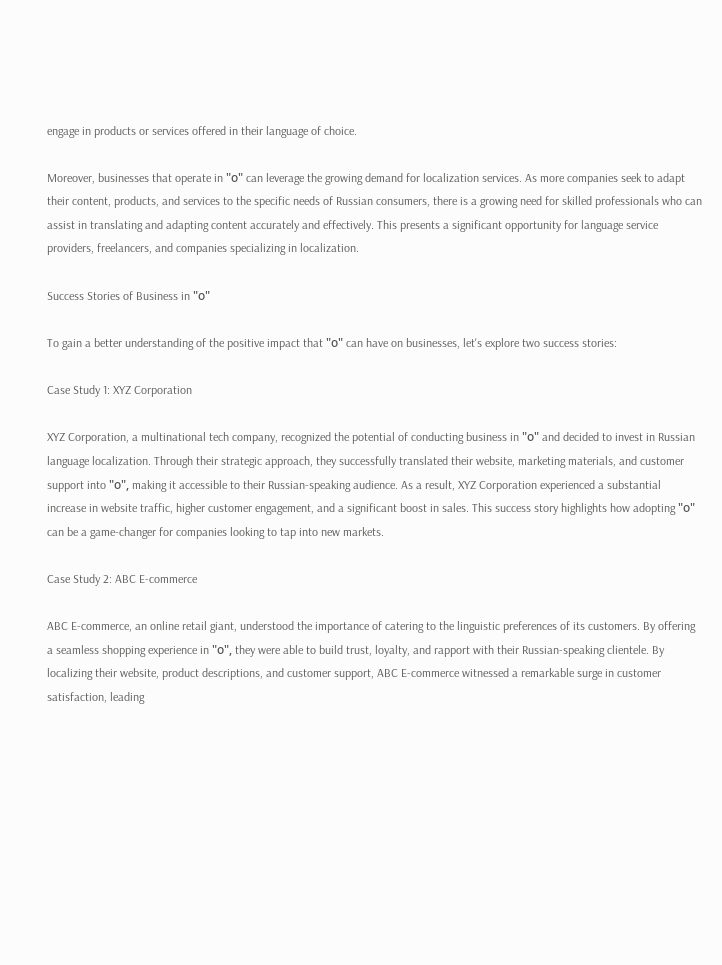engage in products or services offered in their language of choice.

Moreover, businesses that operate in "о" can leverage the growing demand for localization services. As more companies seek to adapt their content, products, and services to the specific needs of Russian consumers, there is a growing need for skilled professionals who can assist in translating and adapting content accurately and effectively. This presents a significant opportunity for language service providers, freelancers, and companies specializing in localization.

Success Stories of Business in "о"

To gain a better understanding of the positive impact that "о" can have on businesses, let's explore two success stories:

Case Study 1: XYZ Corporation

XYZ Corporation, a multinational tech company, recognized the potential of conducting business in "о" and decided to invest in Russian language localization. Through their strategic approach, they successfully translated their website, marketing materials, and customer support into "о", making it accessible to their Russian-speaking audience. As a result, XYZ Corporation experienced a substantial increase in website traffic, higher customer engagement, and a significant boost in sales. This success story highlights how adopting "о" can be a game-changer for companies looking to tap into new markets.

Case Study 2: ABC E-commerce

ABC E-commerce, an online retail giant, understood the importance of catering to the linguistic preferences of its customers. By offering a seamless shopping experience in "о", they were able to build trust, loyalty, and rapport with their Russian-speaking clientele. By localizing their website, product descriptions, and customer support, ABC E-commerce witnessed a remarkable surge in customer satisfaction, leading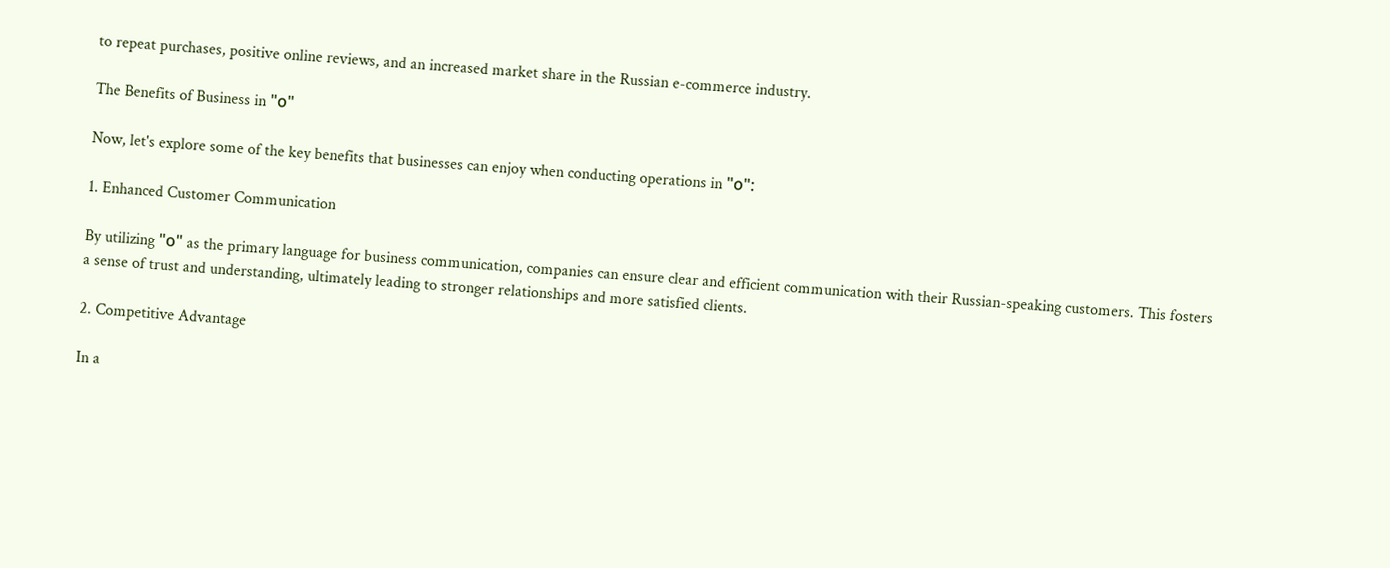to repeat purchases, positive online reviews, and an increased market share in the Russian e-commerce industry.

The Benefits of Business in "о"

Now, let's explore some of the key benefits that businesses can enjoy when conducting operations in "о":

1. Enhanced Customer Communication

By utilizing "о" as the primary language for business communication, companies can ensure clear and efficient communication with their Russian-speaking customers. This fosters a sense of trust and understanding, ultimately leading to stronger relationships and more satisfied clients.

2. Competitive Advantage

In a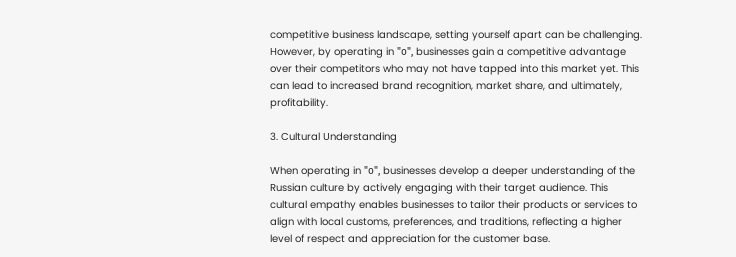competitive business landscape, setting yourself apart can be challenging. However, by operating in "о", businesses gain a competitive advantage over their competitors who may not have tapped into this market yet. This can lead to increased brand recognition, market share, and ultimately, profitability.

3. Cultural Understanding

When operating in "о", businesses develop a deeper understanding of the Russian culture by actively engaging with their target audience. This cultural empathy enables businesses to tailor their products or services to align with local customs, preferences, and traditions, reflecting a higher level of respect and appreciation for the customer base.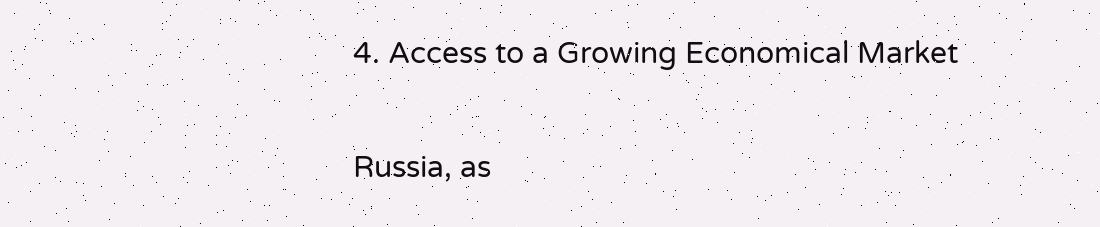4. Access to a Growing Economical Market

Russia, as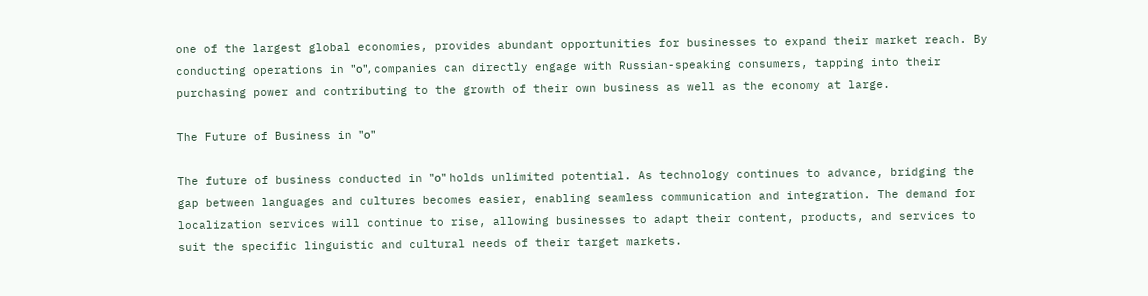one of the largest global economies, provides abundant opportunities for businesses to expand their market reach. By conducting operations in "о", companies can directly engage with Russian-speaking consumers, tapping into their purchasing power and contributing to the growth of their own business as well as the economy at large.

The Future of Business in "о"

The future of business conducted in "о" holds unlimited potential. As technology continues to advance, bridging the gap between languages and cultures becomes easier, enabling seamless communication and integration. The demand for localization services will continue to rise, allowing businesses to adapt their content, products, and services to suit the specific linguistic and cultural needs of their target markets.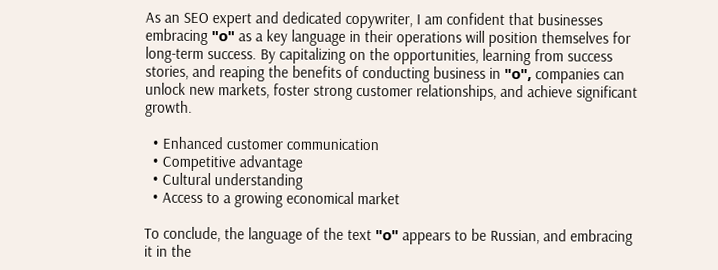As an SEO expert and dedicated copywriter, I am confident that businesses embracing "о" as a key language in their operations will position themselves for long-term success. By capitalizing on the opportunities, learning from success stories, and reaping the benefits of conducting business in "о", companies can unlock new markets, foster strong customer relationships, and achieve significant growth.

  • Enhanced customer communication
  • Competitive advantage
  • Cultural understanding
  • Access to a growing economical market

To conclude, the language of the text "о" appears to be Russian, and embracing it in the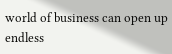world of business can open up endless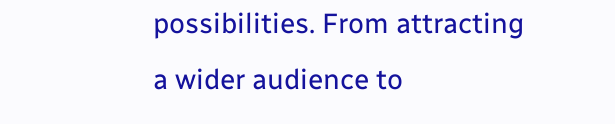possibilities. From attracting a wider audience to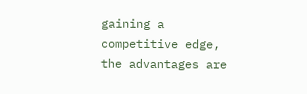gaining a competitive edge, the advantages are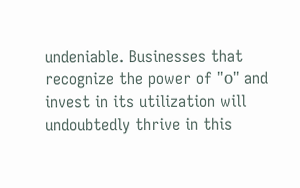undeniable. Businesses that recognize the power of "о" and invest in its utilization will undoubtedly thrive in this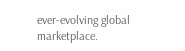ever-evolving global marketplace.